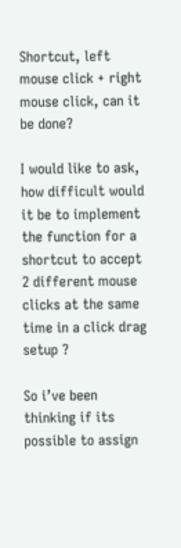Shortcut, left mouse click + right mouse click, can it be done?

I would like to ask, how difficult would it be to implement the function for a shortcut to accept 2 different mouse clicks at the same time in a click drag setup ?

So i’ve been thinking if its possible to assign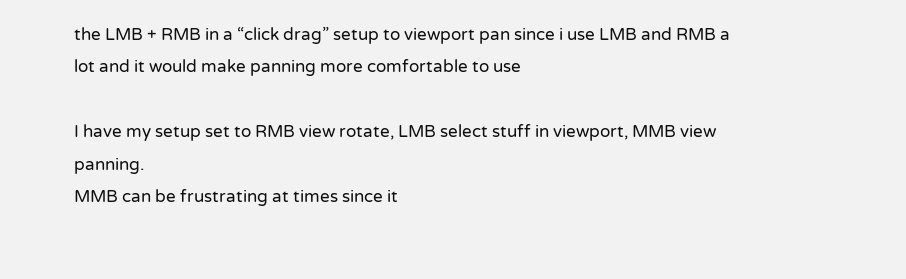the LMB + RMB in a “click drag” setup to viewport pan since i use LMB and RMB a lot and it would make panning more comfortable to use

I have my setup set to RMB view rotate, LMB select stuff in viewport, MMB view panning.
MMB can be frustrating at times since it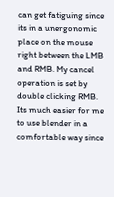can get fatiguing since its in a unergonomic place on the mouse right between the LMB and RMB. My cancel operation is set by double clicking RMB. Its much easier for me to use blender in a comfortable way since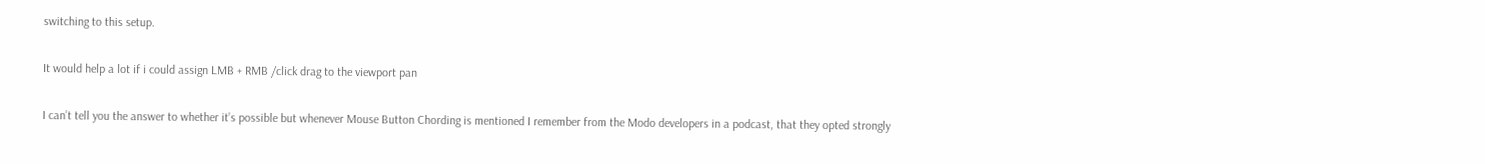switching to this setup.

It would help a lot if i could assign LMB + RMB /click drag to the viewport pan

I can’t tell you the answer to whether it’s possible but whenever Mouse Button Chording is mentioned I remember from the Modo developers in a podcast, that they opted strongly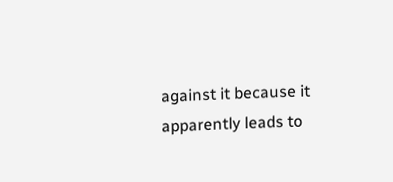against it because it apparently leads to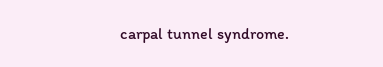carpal tunnel syndrome.